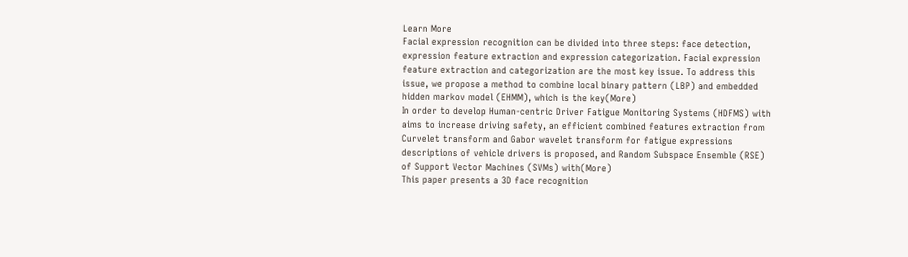Learn More
Facial expression recognition can be divided into three steps: face detection, expression feature extraction and expression categorization. Facial expression feature extraction and categorization are the most key issue. To address this issue, we propose a method to combine local binary pattern (LBP) and embedded hidden markov model (EHMM), which is the key(More)
In order to develop Human-centric Driver Fatigue Monitoring Systems (HDFMS) with aims to increase driving safety, an efficient combined features extraction from Curvelet transform and Gabor wavelet transform for fatigue expressions descriptions of vehicle drivers is proposed, and Random Subspace Ensemble (RSE) of Support Vector Machines (SVMs) with(More)
This paper presents a 3D face recognition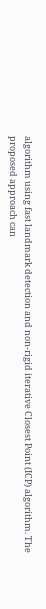algorithm using fast landmark detection and non-rigid iterative Closest Point (ICP) algorithm. The proposed approach can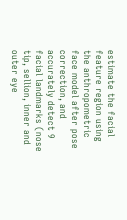estimate the facial feature region using the anthropometric face model after pose correction, and accurately detect 9 facial landmarks (nose tip, sellion, inner and outer eye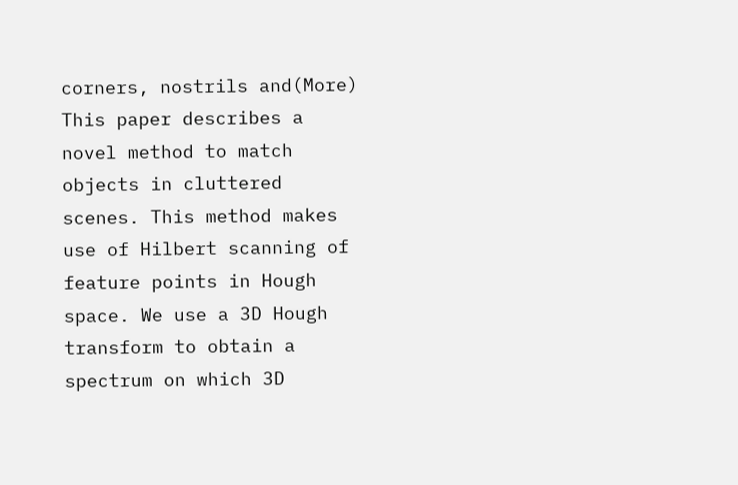corners, nostrils and(More)
This paper describes a novel method to match objects in cluttered scenes. This method makes use of Hilbert scanning of feature points in Hough space. We use a 3D Hough transform to obtain a spectrum on which 3D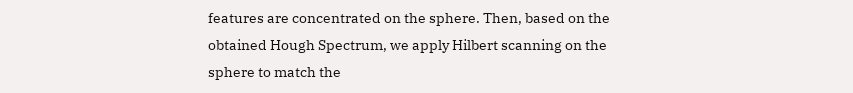features are concentrated on the sphere. Then, based on the obtained Hough Spectrum, we apply Hilbert scanning on the sphere to match the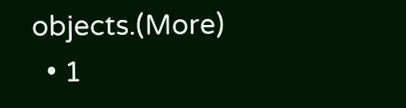objects.(More)
  • 1